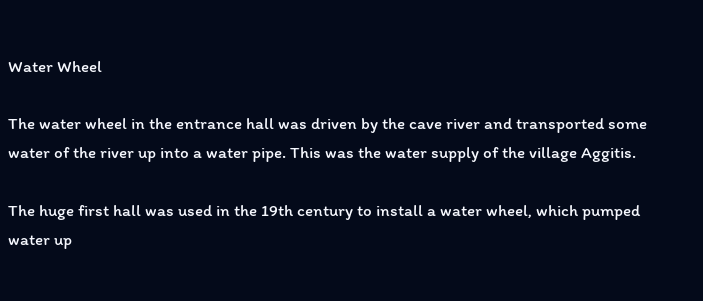Water Wheel

The water wheel in the entrance hall was driven by the cave river and transported some water of the river up into a water pipe. This was the water supply of the village Aggitis.

The huge first hall was used in the 19th century to install a water wheel, which pumped water up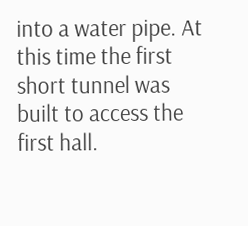into a water pipe. At this time the first short tunnel was built to access the first hall.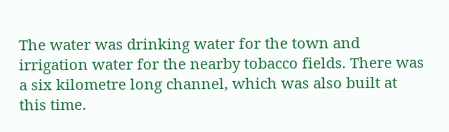The water was drinking water for the town and irrigation water for the nearby tobacco fields. There was a six kilometre long channel, which was also built at this time.